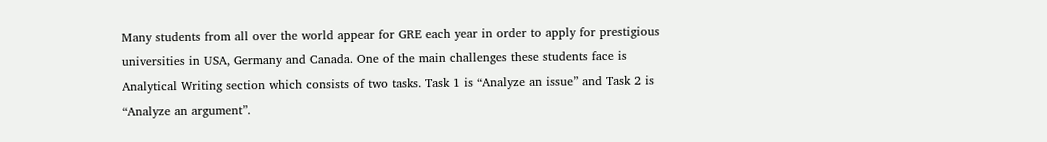Many students from all over the world appear for GRE each year in order to apply for prestigious universities in USA, Germany and Canada. One of the main challenges these students face is Analytical Writing section which consists of two tasks. Task 1 is “Analyze an issue” and Task 2 is “Analyze an argument”.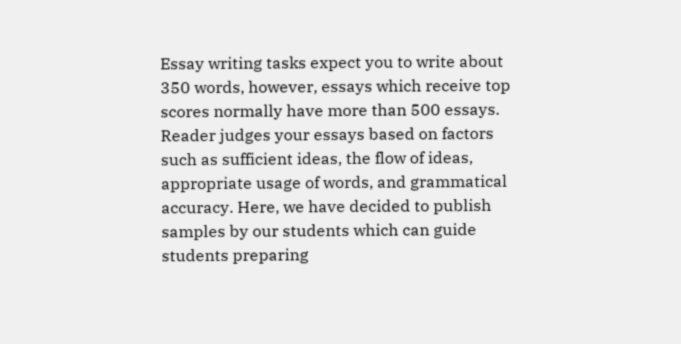Essay writing tasks expect you to write about 350 words, however, essays which receive top scores normally have more than 500 essays. Reader judges your essays based on factors such as sufficient ideas, the flow of ideas, appropriate usage of words, and grammatical accuracy. Here, we have decided to publish samples by our students which can guide students preparing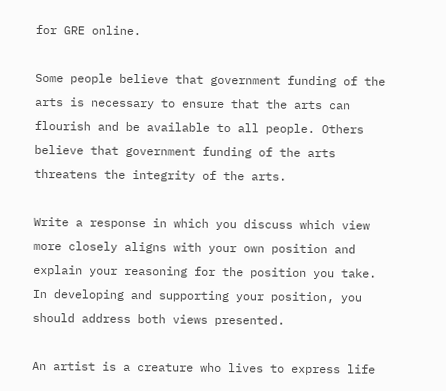for GRE online.

Some people believe that government funding of the arts is necessary to ensure that the arts can flourish and be available to all people. Others believe that government funding of the arts threatens the integrity of the arts.

Write a response in which you discuss which view more closely aligns with your own position and explain your reasoning for the position you take. In developing and supporting your position, you should address both views presented.

An artist is a creature who lives to express life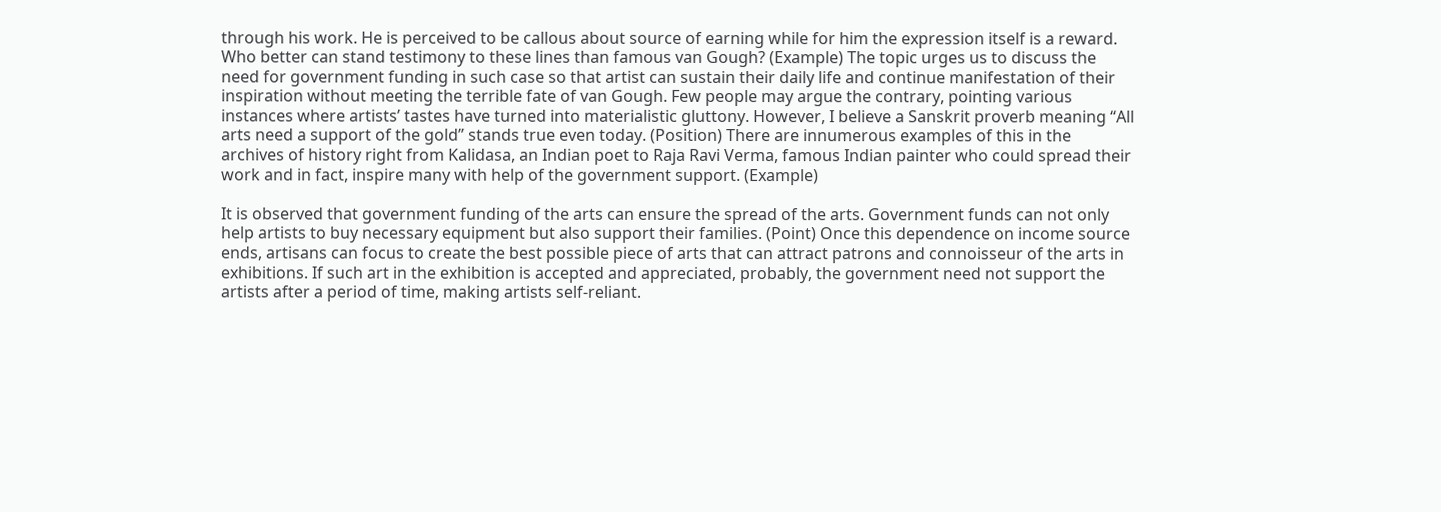through his work. He is perceived to be callous about source of earning while for him the expression itself is a reward. Who better can stand testimony to these lines than famous van Gough? (Example) The topic urges us to discuss the need for government funding in such case so that artist can sustain their daily life and continue manifestation of their inspiration without meeting the terrible fate of van Gough. Few people may argue the contrary, pointing various instances where artists’ tastes have turned into materialistic gluttony. However, I believe a Sanskrit proverb meaning “All arts need a support of the gold” stands true even today. (Position) There are innumerous examples of this in the archives of history right from Kalidasa, an Indian poet to Raja Ravi Verma, famous Indian painter who could spread their work and in fact, inspire many with help of the government support. (Example)

It is observed that government funding of the arts can ensure the spread of the arts. Government funds can not only help artists to buy necessary equipment but also support their families. (Point) Once this dependence on income source ends, artisans can focus to create the best possible piece of arts that can attract patrons and connoisseur of the arts in exhibitions. If such art in the exhibition is accepted and appreciated, probably, the government need not support the artists after a period of time, making artists self-reliant.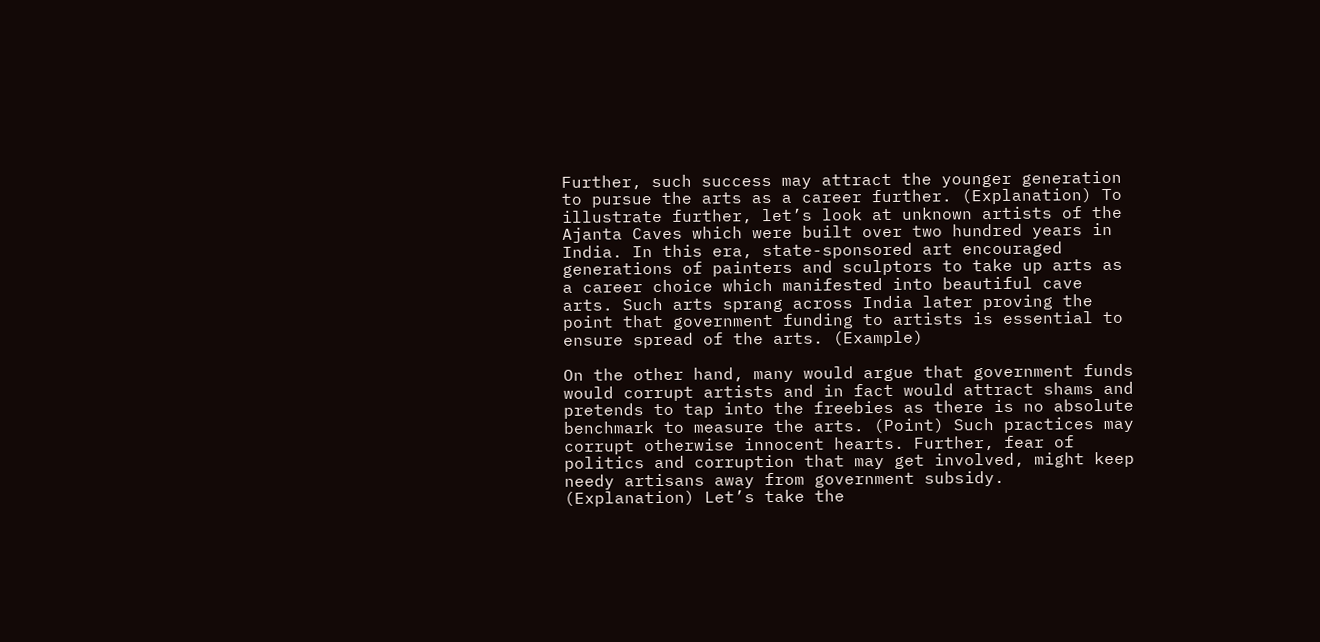Further, such success may attract the younger generation to pursue the arts as a career further. (Explanation) To illustrate further, let’s look at unknown artists of the Ajanta Caves which were built over two hundred years in India. In this era, state-sponsored art encouraged generations of painters and sculptors to take up arts as a career choice which manifested into beautiful cave arts. Such arts sprang across India later proving the point that government funding to artists is essential to ensure spread of the arts. (Example)

On the other hand, many would argue that government funds would corrupt artists and in fact would attract shams and pretends to tap into the freebies as there is no absolute benchmark to measure the arts. (Point) Such practices may corrupt otherwise innocent hearts. Further, fear of politics and corruption that may get involved, might keep needy artisans away from government subsidy. (Explanation) Let’s take the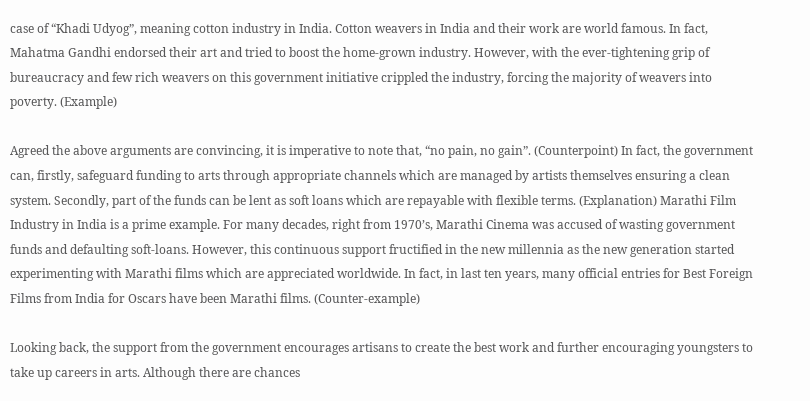case of “Khadi Udyog”, meaning cotton industry in India. Cotton weavers in India and their work are world famous. In fact, Mahatma Gandhi endorsed their art and tried to boost the home-grown industry. However, with the ever-tightening grip of bureaucracy and few rich weavers on this government initiative crippled the industry, forcing the majority of weavers into poverty. (Example)

Agreed the above arguments are convincing, it is imperative to note that, “no pain, no gain”. (Counterpoint) In fact, the government can, firstly, safeguard funding to arts through appropriate channels which are managed by artists themselves ensuring a clean system. Secondly, part of the funds can be lent as soft loans which are repayable with flexible terms. (Explanation) Marathi Film Industry in India is a prime example. For many decades, right from 1970’s, Marathi Cinema was accused of wasting government funds and defaulting soft-loans. However, this continuous support fructified in the new millennia as the new generation started experimenting with Marathi films which are appreciated worldwide. In fact, in last ten years, many official entries for Best Foreign Films from India for Oscars have been Marathi films. (Counter-example)

Looking back, the support from the government encourages artisans to create the best work and further encouraging youngsters to take up careers in arts. Although there are chances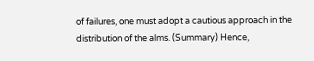of failures, one must adopt a cautious approach in the distribution of the alms. (Summary) Hence,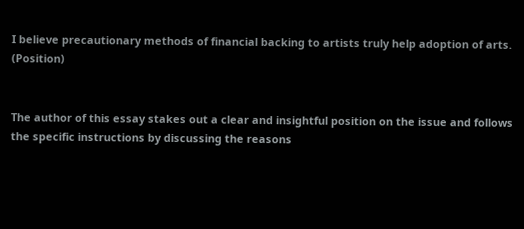I believe precautionary methods of financial backing to artists truly help adoption of arts. (Position)


The author of this essay stakes out a clear and insightful position on the issue and follows the specific instructions by discussing the reasons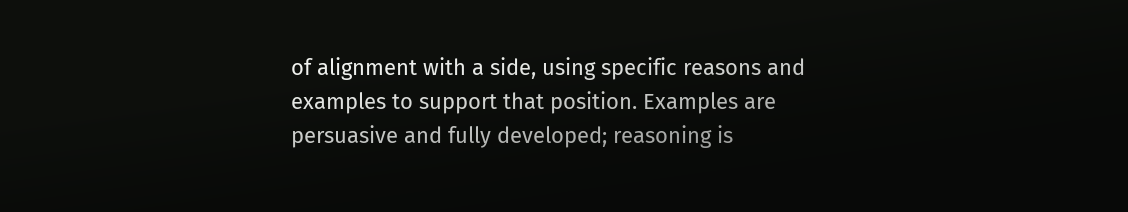of alignment with a side, using specific reasons and examples to support that position. Examples are persuasive and fully developed; reasoning is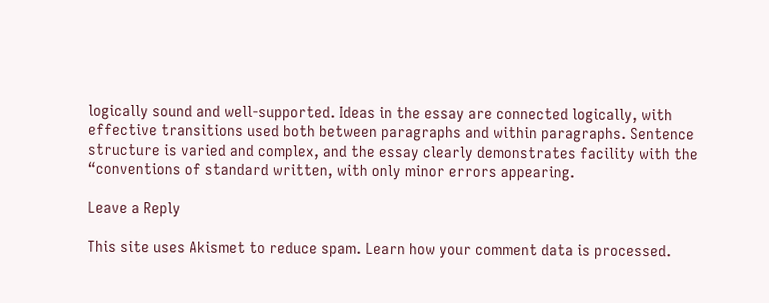logically sound and well-supported. Ideas in the essay are connected logically, with effective transitions used both between paragraphs and within paragraphs. Sentence structure is varied and complex, and the essay clearly demonstrates facility with the “conventions of standard written, with only minor errors appearing.

Leave a Reply

This site uses Akismet to reduce spam. Learn how your comment data is processed.